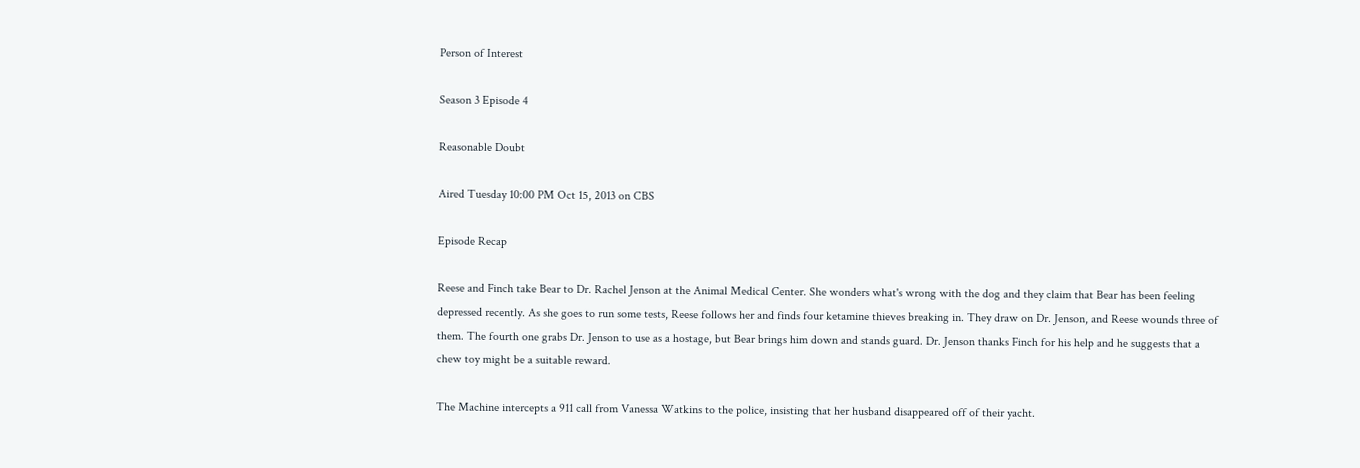Person of Interest

Season 3 Episode 4

Reasonable Doubt

Aired Tuesday 10:00 PM Oct 15, 2013 on CBS

Episode Recap

Reese and Finch take Bear to Dr. Rachel Jenson at the Animal Medical Center. She wonders what's wrong with the dog and they claim that Bear has been feeling depressed recently. As she goes to run some tests, Reese follows her and finds four ketamine thieves breaking in. They draw on Dr. Jenson, and Reese wounds three of them. The fourth one grabs Dr. Jenson to use as a hostage, but Bear brings him down and stands guard. Dr. Jenson thanks Finch for his help and he suggests that a chew toy might be a suitable reward.

The Machine intercepts a 911 call from Vanessa Watkins to the police, insisting that her husband disappeared off of their yacht.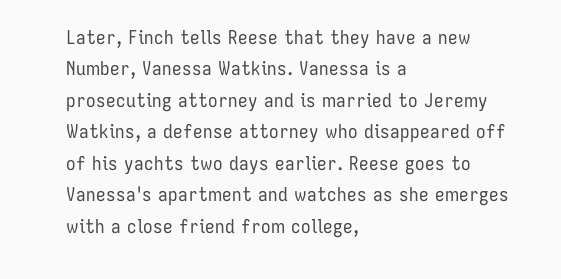Later, Finch tells Reese that they have a new Number, Vanessa Watkins. Vanessa is a prosecuting attorney and is married to Jeremy Watkins, a defense attorney who disappeared off of his yachts two days earlier. Reese goes to Vanessa's apartment and watches as she emerges with a close friend from college,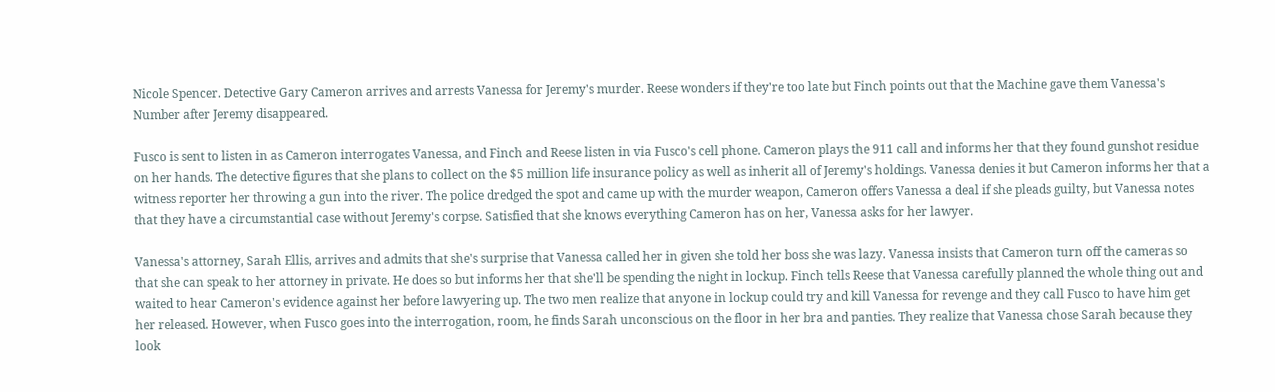Nicole Spencer. Detective Gary Cameron arrives and arrests Vanessa for Jeremy's murder. Reese wonders if they're too late but Finch points out that the Machine gave them Vanessa's Number after Jeremy disappeared.

Fusco is sent to listen in as Cameron interrogates Vanessa, and Finch and Reese listen in via Fusco's cell phone. Cameron plays the 911 call and informs her that they found gunshot residue on her hands. The detective figures that she plans to collect on the $5 million life insurance policy as well as inherit all of Jeremy's holdings. Vanessa denies it but Cameron informs her that a witness reporter her throwing a gun into the river. The police dredged the spot and came up with the murder weapon, Cameron offers Vanessa a deal if she pleads guilty, but Vanessa notes that they have a circumstantial case without Jeremy's corpse. Satisfied that she knows everything Cameron has on her, Vanessa asks for her lawyer.

Vanessa's attorney, Sarah Ellis, arrives and admits that she's surprise that Vanessa called her in given she told her boss she was lazy. Vanessa insists that Cameron turn off the cameras so that she can speak to her attorney in private. He does so but informs her that she'll be spending the night in lockup. Finch tells Reese that Vanessa carefully planned the whole thing out and waited to hear Cameron's evidence against her before lawyering up. The two men realize that anyone in lockup could try and kill Vanessa for revenge and they call Fusco to have him get her released. However, when Fusco goes into the interrogation, room, he finds Sarah unconscious on the floor in her bra and panties. They realize that Vanessa chose Sarah because they look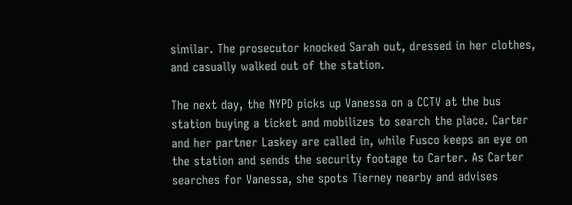similar. The prosecutor knocked Sarah out, dressed in her clothes, and casually walked out of the station.

The next day, the NYPD picks up Vanessa on a CCTV at the bus station buying a ticket and mobilizes to search the place. Carter and her partner Laskey are called in, while Fusco keeps an eye on the station and sends the security footage to Carter. As Carter searches for Vanessa, she spots Tierney nearby and advises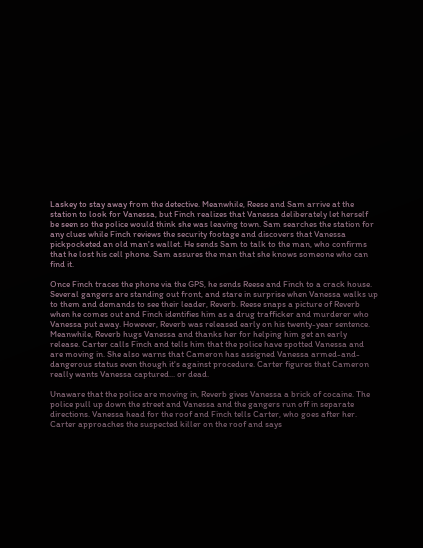Laskey to stay away from the detective. Meanwhile, Reese and Sam arrive at the station to look for Vanessa, but Finch realizes that Vanessa deliberately let herself be seen so the police would think she was leaving town. Sam searches the station for any clues while Finch reviews the security footage and discovers that Vanessa pickpocketed an old man's wallet. He sends Sam to talk to the man, who confirms that he lost his cell phone. Sam assures the man that she knows someone who can find it.

Once Finch traces the phone via the GPS, he sends Reese and Finch to a crack house. Several gangers are standing out front, and stare in surprise when Vanessa walks up to them and demands to see their leader, Reverb. Reese snaps a picture of Reverb when he comes out and Finch identifies him as a drug trafficker and murderer who Vanessa put away. However, Reverb was released early on his twenty-year sentence. Meanwhile, Reverb hugs Vanessa and thanks her for helping him get an early release. Carter calls Finch and tells him that the police have spotted Vanessa and are moving in. She also warns that Cameron has assigned Vanessa armed-and-dangerous status even though it's against procedure. Carter figures that Cameron really wants Vanessa captured... or dead.

Unaware that the police are moving in, Reverb gives Vanessa a brick of cocaine. The police pull up down the street and Vanessa and the gangers run off in separate directions. Vanessa head for the roof and Finch tells Carter, who goes after her. Carter approaches the suspected killer on the roof and says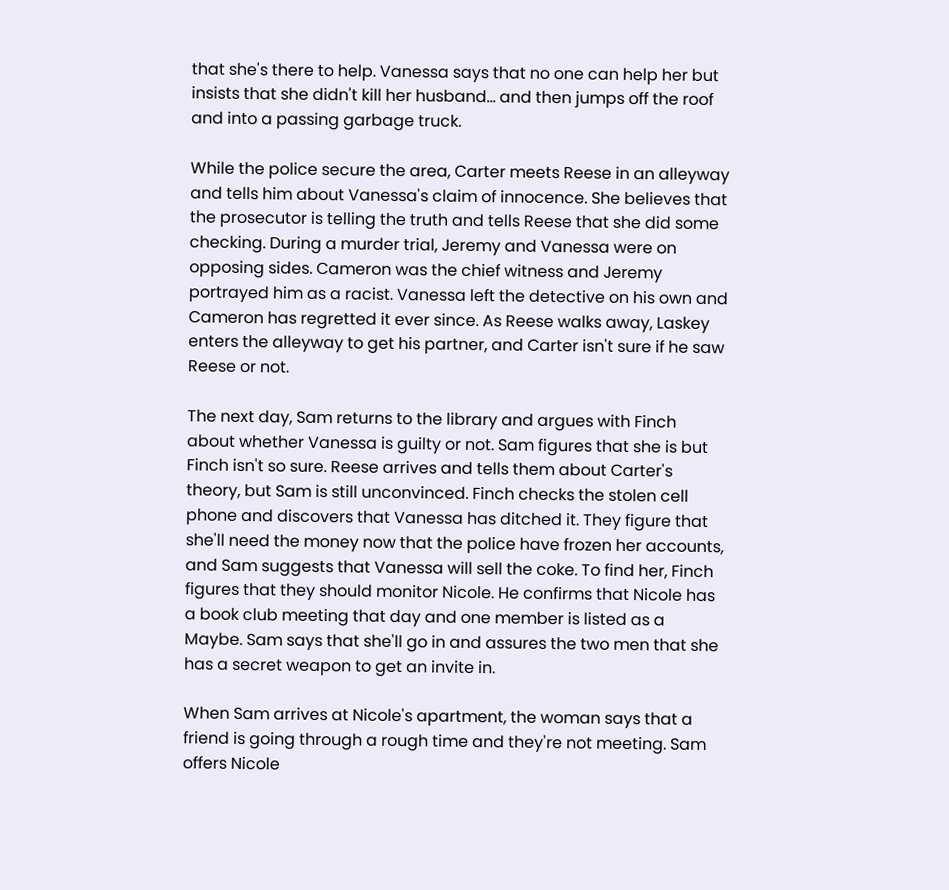that she's there to help. Vanessa says that no one can help her but insists that she didn't kill her husband... and then jumps off the roof and into a passing garbage truck.

While the police secure the area, Carter meets Reese in an alleyway and tells him about Vanessa's claim of innocence. She believes that the prosecutor is telling the truth and tells Reese that she did some checking. During a murder trial, Jeremy and Vanessa were on opposing sides. Cameron was the chief witness and Jeremy portrayed him as a racist. Vanessa left the detective on his own and Cameron has regretted it ever since. As Reese walks away, Laskey enters the alleyway to get his partner, and Carter isn't sure if he saw Reese or not.

The next day, Sam returns to the library and argues with Finch about whether Vanessa is guilty or not. Sam figures that she is but Finch isn't so sure. Reese arrives and tells them about Carter's theory, but Sam is still unconvinced. Finch checks the stolen cell phone and discovers that Vanessa has ditched it. They figure that she'll need the money now that the police have frozen her accounts, and Sam suggests that Vanessa will sell the coke. To find her, Finch figures that they should monitor Nicole. He confirms that Nicole has a book club meeting that day and one member is listed as a Maybe. Sam says that she'll go in and assures the two men that she has a secret weapon to get an invite in.

When Sam arrives at Nicole's apartment, the woman says that a friend is going through a rough time and they're not meeting. Sam offers Nicole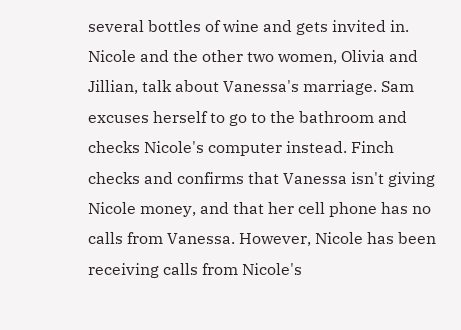several bottles of wine and gets invited in. Nicole and the other two women, Olivia and Jillian, talk about Vanessa's marriage. Sam excuses herself to go to the bathroom and checks Nicole's computer instead. Finch checks and confirms that Vanessa isn't giving Nicole money, and that her cell phone has no calls from Vanessa. However, Nicole has been receiving calls from Nicole's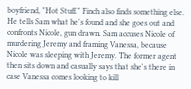boyfriend, "Hot Stuff." Finch also finds something else. He tells Sam what he's found and she goes out and confronts Nicole, gun drawn. Sam accuses Nicole of murdering Jeremy and framing Vanessa, because Nicole was sleeping with Jeremy. The former agent then sits down and casually says that she's there in case Vanessa comes looking to kill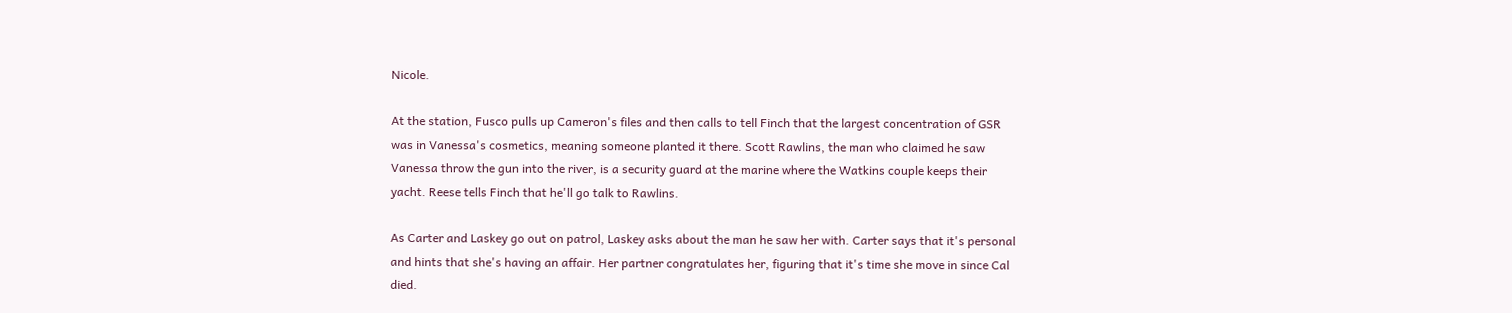Nicole.

At the station, Fusco pulls up Cameron's files and then calls to tell Finch that the largest concentration of GSR was in Vanessa's cosmetics, meaning someone planted it there. Scott Rawlins, the man who claimed he saw Vanessa throw the gun into the river, is a security guard at the marine where the Watkins couple keeps their yacht. Reese tells Finch that he'll go talk to Rawlins.

As Carter and Laskey go out on patrol, Laskey asks about the man he saw her with. Carter says that it's personal and hints that she's having an affair. Her partner congratulates her, figuring that it's time she move in since Cal died.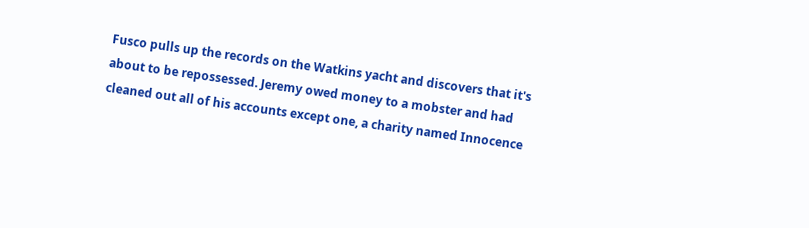Fusco pulls up the records on the Watkins yacht and discovers that it's about to be repossessed. Jeremy owed money to a mobster and had cleaned out all of his accounts except one, a charity named Innocence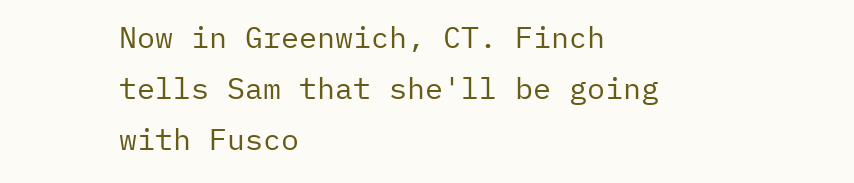Now in Greenwich, CT. Finch tells Sam that she'll be going with Fusco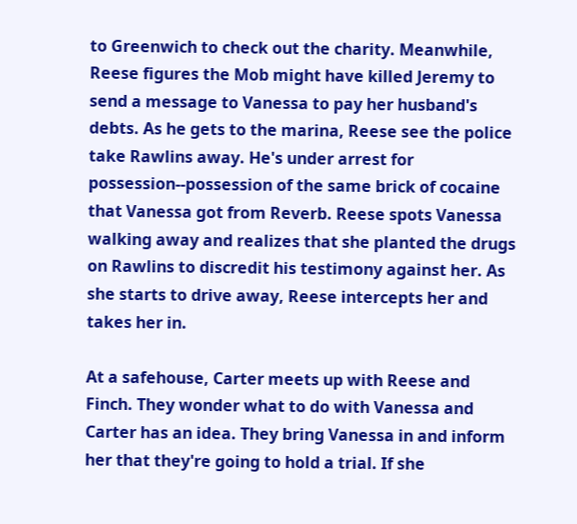to Greenwich to check out the charity. Meanwhile, Reese figures the Mob might have killed Jeremy to send a message to Vanessa to pay her husband's debts. As he gets to the marina, Reese see the police take Rawlins away. He's under arrest for possession--possession of the same brick of cocaine that Vanessa got from Reverb. Reese spots Vanessa walking away and realizes that she planted the drugs on Rawlins to discredit his testimony against her. As she starts to drive away, Reese intercepts her and takes her in.

At a safehouse, Carter meets up with Reese and Finch. They wonder what to do with Vanessa and Carter has an idea. They bring Vanessa in and inform her that they're going to hold a trial. If she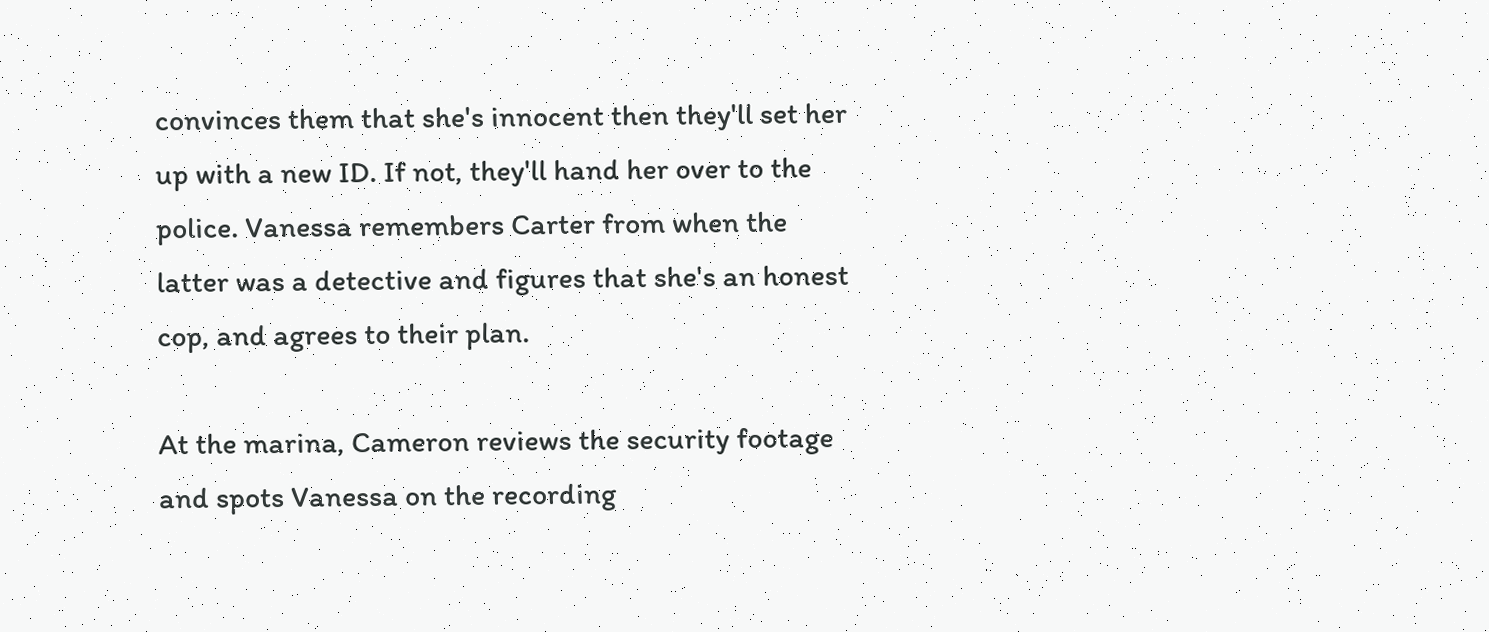convinces them that she's innocent then they'll set her up with a new ID. If not, they'll hand her over to the police. Vanessa remembers Carter from when the latter was a detective and figures that she's an honest cop, and agrees to their plan.

At the marina, Cameron reviews the security footage and spots Vanessa on the recording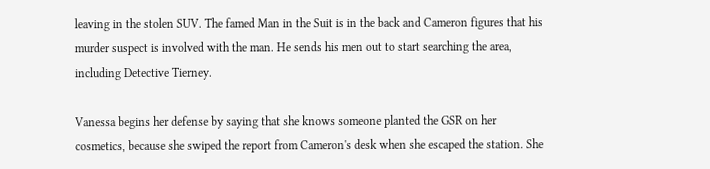leaving in the stolen SUV. The famed Man in the Suit is in the back and Cameron figures that his murder suspect is involved with the man. He sends his men out to start searching the area, including Detective Tierney.

Vanessa begins her defense by saying that she knows someone planted the GSR on her cosmetics, because she swiped the report from Cameron's desk when she escaped the station. She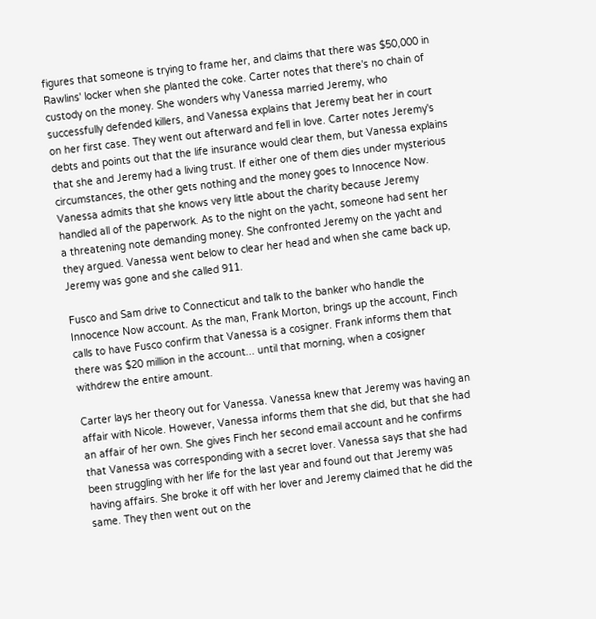figures that someone is trying to frame her, and claims that there was $50,000 in Rawlins' locker when she planted the coke. Carter notes that there's no chain of custody on the money. She wonders why Vanessa married Jeremy, who successfully defended killers, and Vanessa explains that Jeremy beat her in court on her first case. They went out afterward and fell in love. Carter notes Jeremy's debts and points out that the life insurance would clear them, but Vanessa explains that she and Jeremy had a living trust. If either one of them dies under mysterious circumstances, the other gets nothing and the money goes to Innocence Now. Vanessa admits that she knows very little about the charity because Jeremy handled all of the paperwork. As to the night on the yacht, someone had sent her a threatening note demanding money. She confronted Jeremy on the yacht and they argued. Vanessa went below to clear her head and when she came back up, Jeremy was gone and she called 911.

Fusco and Sam drive to Connecticut and talk to the banker who handle the Innocence Now account. As the man, Frank Morton, brings up the account, Finch calls to have Fusco confirm that Vanessa is a cosigner. Frank informs them that there was $20 million in the account... until that morning, when a cosigner withdrew the entire amount.

Carter lays her theory out for Vanessa. Vanessa knew that Jeremy was having an affair with Nicole. However, Vanessa informs them that she did, but that she had an affair of her own. She gives Finch her second email account and he confirms that Vanessa was corresponding with a secret lover. Vanessa says that she had been struggling with her life for the last year and found out that Jeremy was having affairs. She broke it off with her lover and Jeremy claimed that he did the same. They then went out on the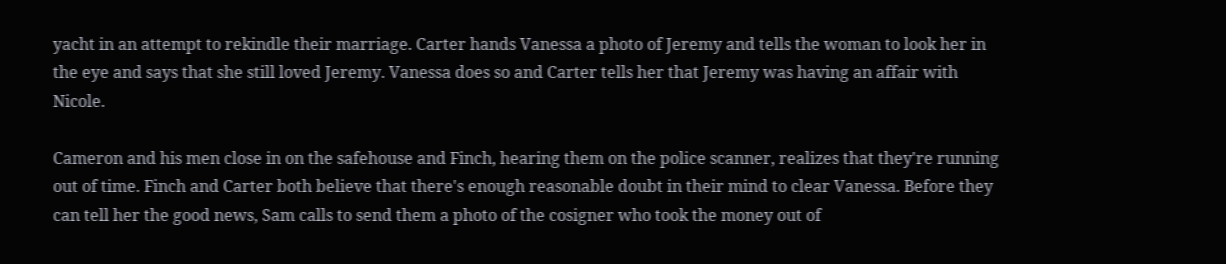yacht in an attempt to rekindle their marriage. Carter hands Vanessa a photo of Jeremy and tells the woman to look her in the eye and says that she still loved Jeremy. Vanessa does so and Carter tells her that Jeremy was having an affair with Nicole.

Cameron and his men close in on the safehouse and Finch, hearing them on the police scanner, realizes that they're running out of time. Finch and Carter both believe that there's enough reasonable doubt in their mind to clear Vanessa. Before they can tell her the good news, Sam calls to send them a photo of the cosigner who took the money out of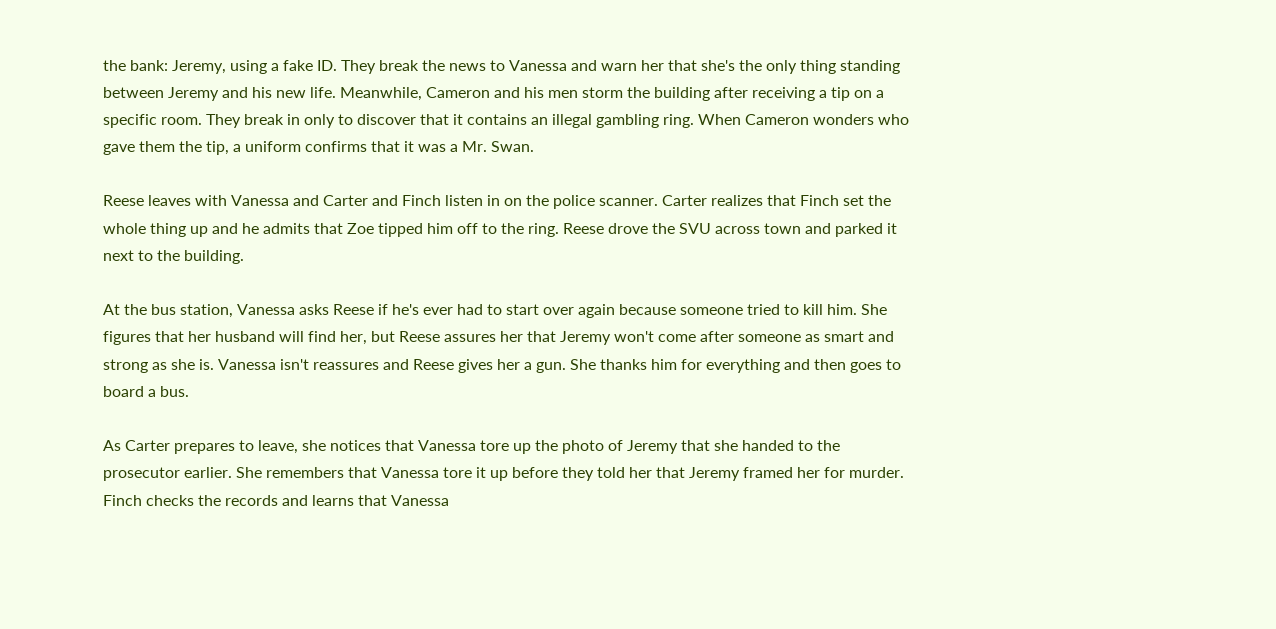the bank: Jeremy, using a fake ID. They break the news to Vanessa and warn her that she's the only thing standing between Jeremy and his new life. Meanwhile, Cameron and his men storm the building after receiving a tip on a specific room. They break in only to discover that it contains an illegal gambling ring. When Cameron wonders who gave them the tip, a uniform confirms that it was a Mr. Swan.

Reese leaves with Vanessa and Carter and Finch listen in on the police scanner. Carter realizes that Finch set the whole thing up and he admits that Zoe tipped him off to the ring. Reese drove the SVU across town and parked it next to the building.

At the bus station, Vanessa asks Reese if he's ever had to start over again because someone tried to kill him. She figures that her husband will find her, but Reese assures her that Jeremy won't come after someone as smart and strong as she is. Vanessa isn't reassures and Reese gives her a gun. She thanks him for everything and then goes to board a bus.

As Carter prepares to leave, she notices that Vanessa tore up the photo of Jeremy that she handed to the prosecutor earlier. She remembers that Vanessa tore it up before they told her that Jeremy framed her for murder. Finch checks the records and learns that Vanessa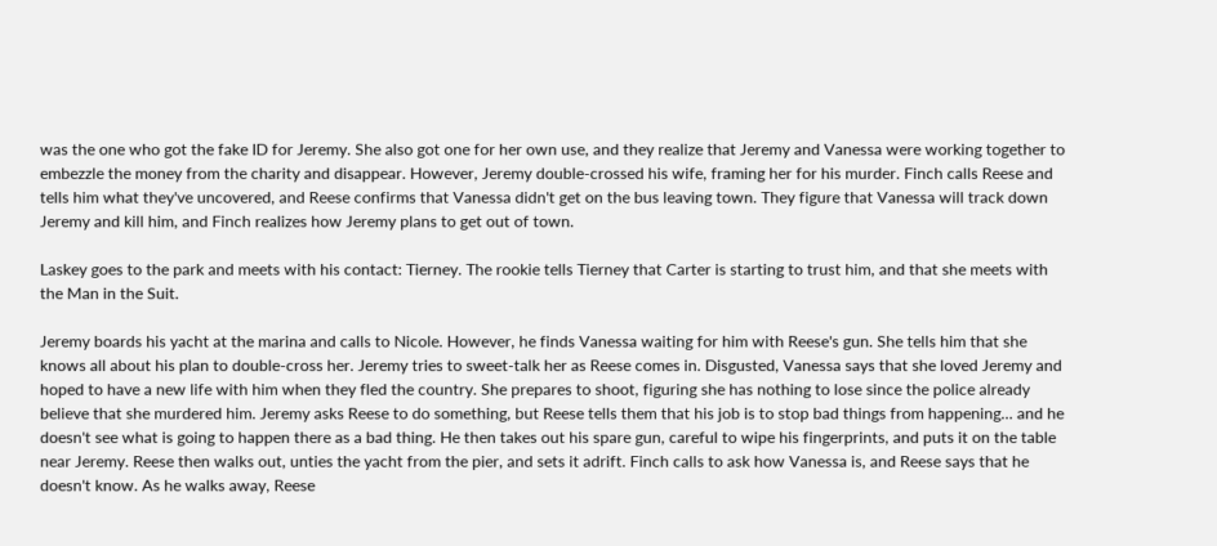was the one who got the fake ID for Jeremy. She also got one for her own use, and they realize that Jeremy and Vanessa were working together to embezzle the money from the charity and disappear. However, Jeremy double-crossed his wife, framing her for his murder. Finch calls Reese and tells him what they've uncovered, and Reese confirms that Vanessa didn't get on the bus leaving town. They figure that Vanessa will track down Jeremy and kill him, and Finch realizes how Jeremy plans to get out of town.

Laskey goes to the park and meets with his contact: Tierney. The rookie tells Tierney that Carter is starting to trust him, and that she meets with the Man in the Suit.

Jeremy boards his yacht at the marina and calls to Nicole. However, he finds Vanessa waiting for him with Reese's gun. She tells him that she knows all about his plan to double-cross her. Jeremy tries to sweet-talk her as Reese comes in. Disgusted, Vanessa says that she loved Jeremy and hoped to have a new life with him when they fled the country. She prepares to shoot, figuring she has nothing to lose since the police already believe that she murdered him. Jeremy asks Reese to do something, but Reese tells them that his job is to stop bad things from happening... and he doesn't see what is going to happen there as a bad thing. He then takes out his spare gun, careful to wipe his fingerprints, and puts it on the table near Jeremy. Reese then walks out, unties the yacht from the pier, and sets it adrift. Finch calls to ask how Vanessa is, and Reese says that he doesn't know. As he walks away, Reese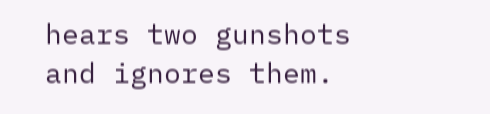hears two gunshots and ignores them.